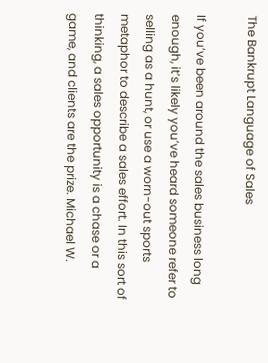The Bankrupt Language of Sales

If you’ve been around the sales business long enough, it’s likely you’ve heard someone refer to selling as a hunt, or use a worn-out sports metaphor to describe a sales effort. In this sort of thinking, a sales opportunity is a chase or a game, and clients are the prize. Michael W.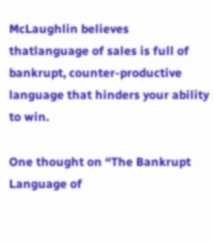McLaughlin believes thatlanguage of sales is full of bankrupt, counter-productive language that hinders your ability to win.

One thought on “The Bankrupt Language of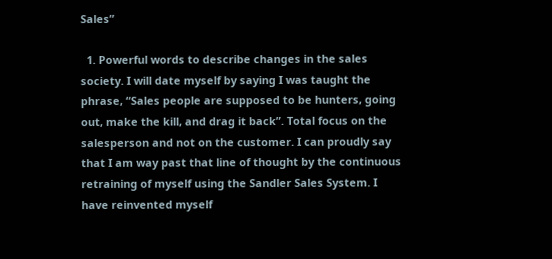Sales”

  1. Powerful words to describe changes in the sales society. I will date myself by saying I was taught the phrase, “Sales people are supposed to be hunters, going out, make the kill, and drag it back”. Total focus on the salesperson and not on the customer. I can proudly say that I am way past that line of thought by the continuous retraining of myself using the Sandler Sales System. I have reinvented myself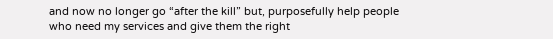and now no longer go “after the kill” but, purposefully help people who need my services and give them the right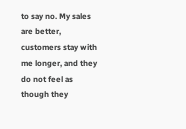to say no. My sales are better, customers stay with me longer, and they do not feel as though they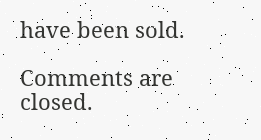have been sold.

Comments are closed.